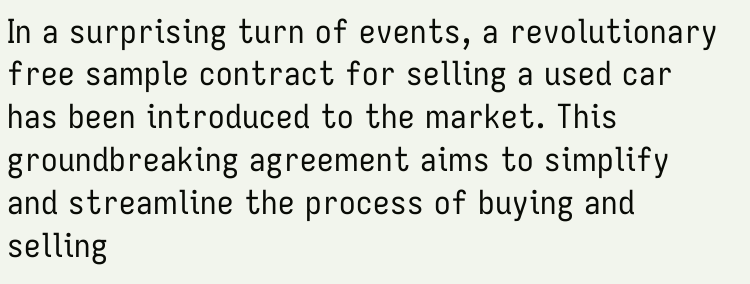In a surprising turn of events, a revolutionary free sample contract for selling a used car has been introduced to the market. This groundbreaking agreement aims to simplify and streamline the process of buying and selling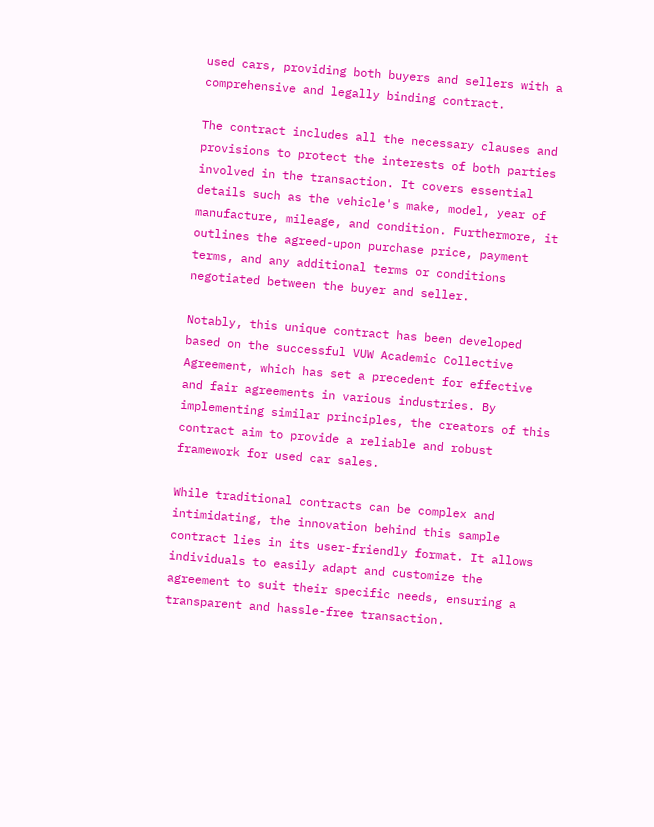used cars, providing both buyers and sellers with a comprehensive and legally binding contract.

The contract includes all the necessary clauses and provisions to protect the interests of both parties involved in the transaction. It covers essential details such as the vehicle's make, model, year of manufacture, mileage, and condition. Furthermore, it outlines the agreed-upon purchase price, payment terms, and any additional terms or conditions negotiated between the buyer and seller.

Notably, this unique contract has been developed based on the successful VUW Academic Collective Agreement, which has set a precedent for effective and fair agreements in various industries. By implementing similar principles, the creators of this contract aim to provide a reliable and robust framework for used car sales.

While traditional contracts can be complex and intimidating, the innovation behind this sample contract lies in its user-friendly format. It allows individuals to easily adapt and customize the agreement to suit their specific needs, ensuring a transparent and hassle-free transaction.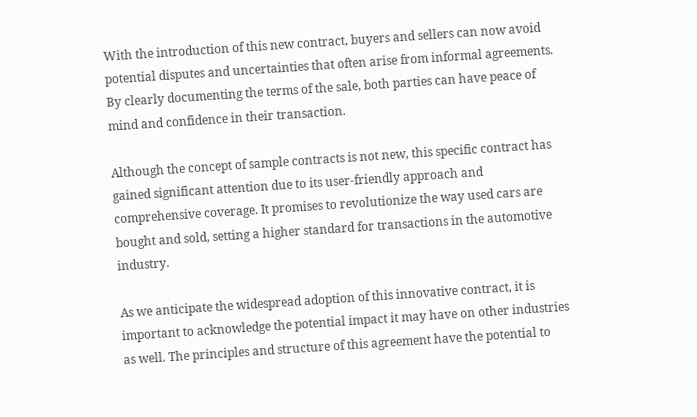With the introduction of this new contract, buyers and sellers can now avoid potential disputes and uncertainties that often arise from informal agreements. By clearly documenting the terms of the sale, both parties can have peace of mind and confidence in their transaction.

Although the concept of sample contracts is not new, this specific contract has gained significant attention due to its user-friendly approach and comprehensive coverage. It promises to revolutionize the way used cars are bought and sold, setting a higher standard for transactions in the automotive industry.

As we anticipate the widespread adoption of this innovative contract, it is important to acknowledge the potential impact it may have on other industries as well. The principles and structure of this agreement have the potential to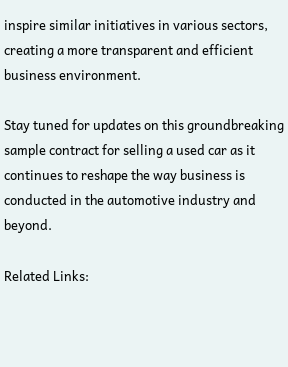inspire similar initiatives in various sectors, creating a more transparent and efficient business environment.

Stay tuned for updates on this groundbreaking sample contract for selling a used car as it continues to reshape the way business is conducted in the automotive industry and beyond.

Related Links: